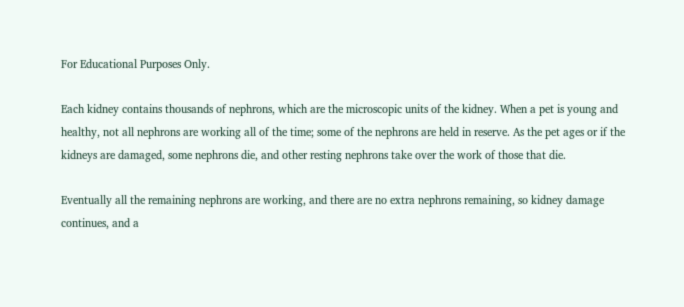For Educational Purposes Only.

Each kidney contains thousands of nephrons, which are the microscopic units of the kidney. When a pet is young and healthy, not all nephrons are working all of the time; some of the nephrons are held in reserve. As the pet ages or if the kidneys are damaged, some nephrons die, and other resting nephrons take over the work of those that die.

Eventually all the remaining nephrons are working, and there are no extra nephrons remaining, so kidney damage continues, and a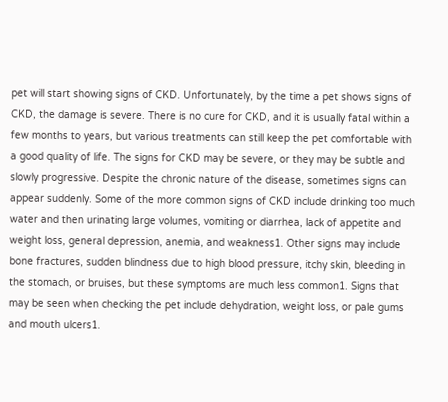pet will start showing signs of CKD. Unfortunately, by the time a pet shows signs of CKD, the damage is severe. There is no cure for CKD, and it is usually fatal within a few months to years, but various treatments can still keep the pet comfortable with a good quality of life. The signs for CKD may be severe, or they may be subtle and slowly progressive. Despite the chronic nature of the disease, sometimes signs can appear suddenly. Some of the more common signs of CKD include drinking too much water and then urinating large volumes, vomiting or diarrhea, lack of appetite and weight loss, general depression, anemia, and weakness1. Other signs may include bone fractures, sudden blindness due to high blood pressure, itchy skin, bleeding in the stomach, or bruises, but these symptoms are much less common1. Signs that may be seen when checking the pet include dehydration, weight loss, or pale gums and mouth ulcers1.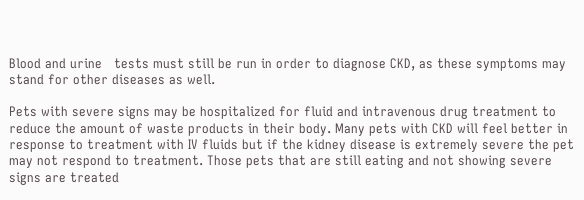Blood and urine   tests must still be run in order to diagnose CKD, as these symptoms may stand for other diseases as well.

Pets with severe signs may be hospitalized for fluid and intravenous drug treatment to reduce the amount of waste products in their body. Many pets with CKD will feel better in response to treatment with IV fluids but if the kidney disease is extremely severe the pet may not respond to treatment. Those pets that are still eating and not showing severe signs are treated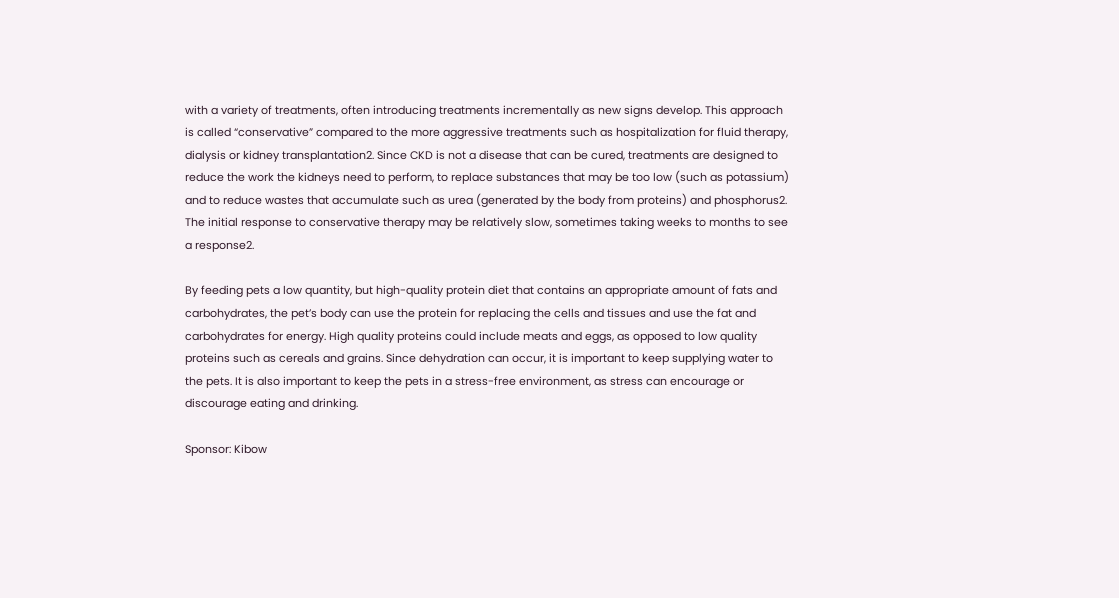with a variety of treatments, often introducing treatments incrementally as new signs develop. This approach is called “conservative” compared to the more aggressive treatments such as hospitalization for fluid therapy, dialysis or kidney transplantation2. Since CKD is not a disease that can be cured, treatments are designed to reduce the work the kidneys need to perform, to replace substances that may be too low (such as potassium) and to reduce wastes that accumulate such as urea (generated by the body from proteins) and phosphorus2. The initial response to conservative therapy may be relatively slow, sometimes taking weeks to months to see a response2.

By feeding pets a low quantity, but high-quality protein diet that contains an appropriate amount of fats and carbohydrates, the pet’s body can use the protein for replacing the cells and tissues and use the fat and carbohydrates for energy. High quality proteins could include meats and eggs, as opposed to low quality proteins such as cereals and grains. Since dehydration can occur, it is important to keep supplying water to the pets. It is also important to keep the pets in a stress-free environment, as stress can encourage or discourage eating and drinking.

Sponsor: Kibow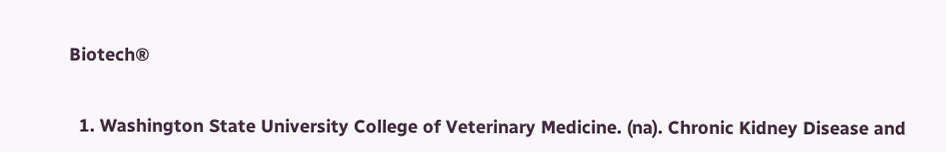Biotech®


  1. Washington State University College of Veterinary Medicine. (na). Chronic Kidney Disease and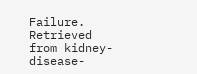Failure. Retrieved from kidney-disease-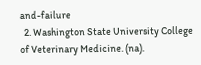and-failure
  2. Washington State University College of Veterinary Medicine. (na).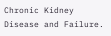Chronic Kidney Disease and Failure.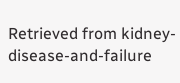Retrieved from kidney-disease-and-failure